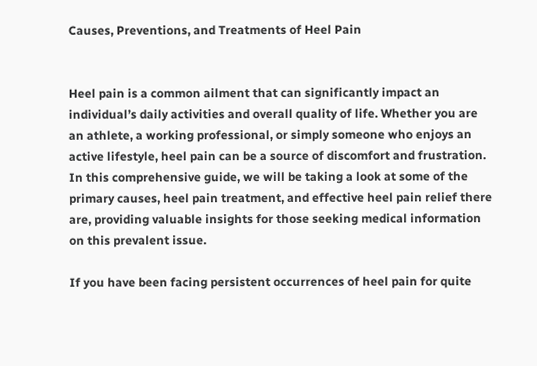Causes, Preventions, and Treatments of Heel Pain


Heel pain is a common ailment that can significantly impact an individual’s daily activities and overall quality of life. Whether you are an athlete, a working professional, or simply someone who enjoys an active lifestyle, heel pain can be a source of discomfort and frustration. In this comprehensive guide, we will be taking a look at some of the primary causes, heel pain treatment, and effective heel pain relief there are, providing valuable insights for those seeking medical information on this prevalent issue.

If you have been facing persistent occurrences of heel pain for quite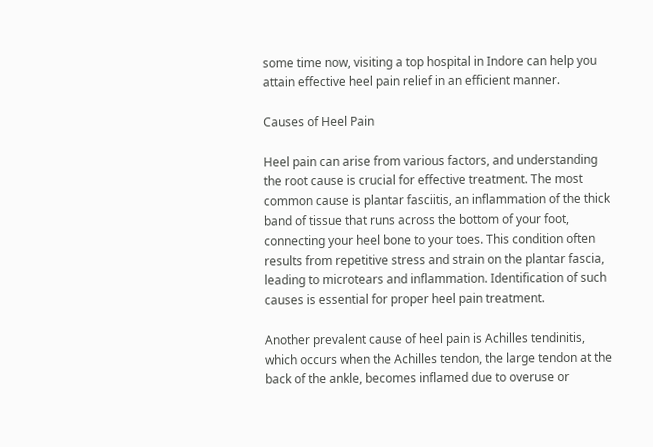some time now, visiting a top hospital in Indore can help you attain effective heel pain relief in an efficient manner.

Causes of Heel Pain

Heel pain can arise from various factors, and understanding the root cause is crucial for effective treatment. The most common cause is plantar fasciitis, an inflammation of the thick band of tissue that runs across the bottom of your foot, connecting your heel bone to your toes. This condition often results from repetitive stress and strain on the plantar fascia, leading to microtears and inflammation. Identification of such causes is essential for proper heel pain treatment.

Another prevalent cause of heel pain is Achilles tendinitis, which occurs when the Achilles tendon, the large tendon at the back of the ankle, becomes inflamed due to overuse or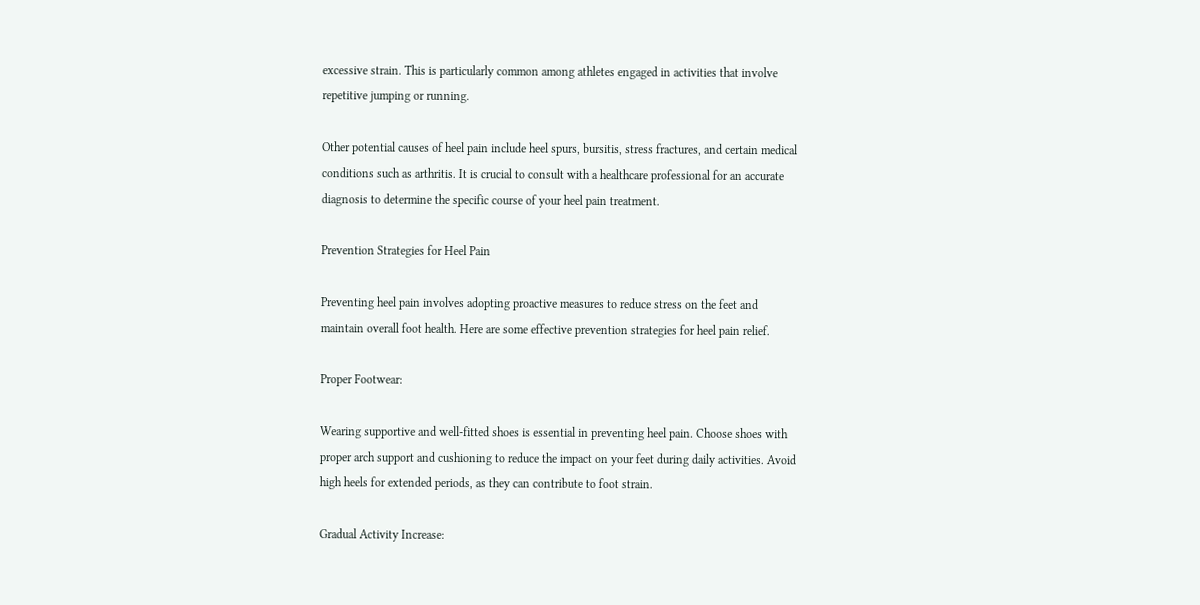excessive strain. This is particularly common among athletes engaged in activities that involve repetitive jumping or running.

Other potential causes of heel pain include heel spurs, bursitis, stress fractures, and certain medical conditions such as arthritis. It is crucial to consult with a healthcare professional for an accurate diagnosis to determine the specific course of your heel pain treatment.

Prevention Strategies for Heel Pain

Preventing heel pain involves adopting proactive measures to reduce stress on the feet and maintain overall foot health. Here are some effective prevention strategies for heel pain relief.

Proper Footwear:

Wearing supportive and well-fitted shoes is essential in preventing heel pain. Choose shoes with proper arch support and cushioning to reduce the impact on your feet during daily activities. Avoid high heels for extended periods, as they can contribute to foot strain.

Gradual Activity Increase: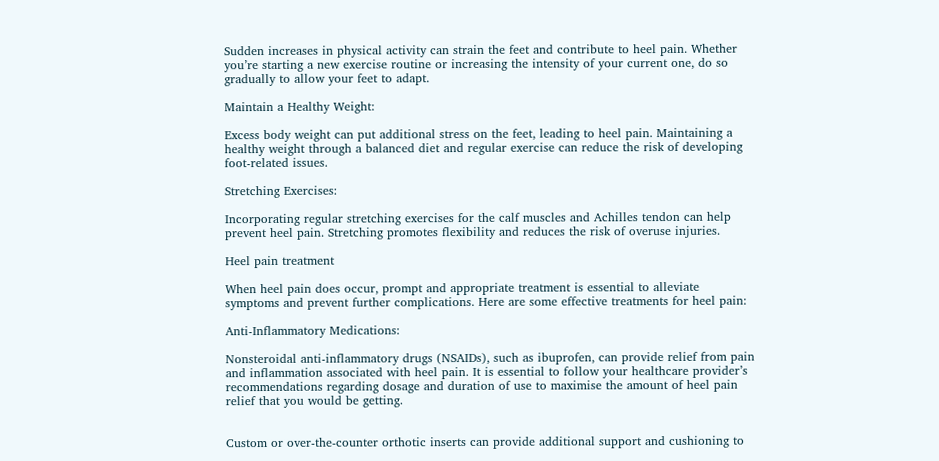Sudden increases in physical activity can strain the feet and contribute to heel pain. Whether you’re starting a new exercise routine or increasing the intensity of your current one, do so gradually to allow your feet to adapt.

Maintain a Healthy Weight:

Excess body weight can put additional stress on the feet, leading to heel pain. Maintaining a healthy weight through a balanced diet and regular exercise can reduce the risk of developing foot-related issues.

Stretching Exercises:

Incorporating regular stretching exercises for the calf muscles and Achilles tendon can help prevent heel pain. Stretching promotes flexibility and reduces the risk of overuse injuries.

Heel pain treatment

When heel pain does occur, prompt and appropriate treatment is essential to alleviate symptoms and prevent further complications. Here are some effective treatments for heel pain:

Anti-Inflammatory Medications:

Nonsteroidal anti-inflammatory drugs (NSAIDs), such as ibuprofen, can provide relief from pain and inflammation associated with heel pain. It is essential to follow your healthcare provider’s recommendations regarding dosage and duration of use to maximise the amount of heel pain relief that you would be getting.


Custom or over-the-counter orthotic inserts can provide additional support and cushioning to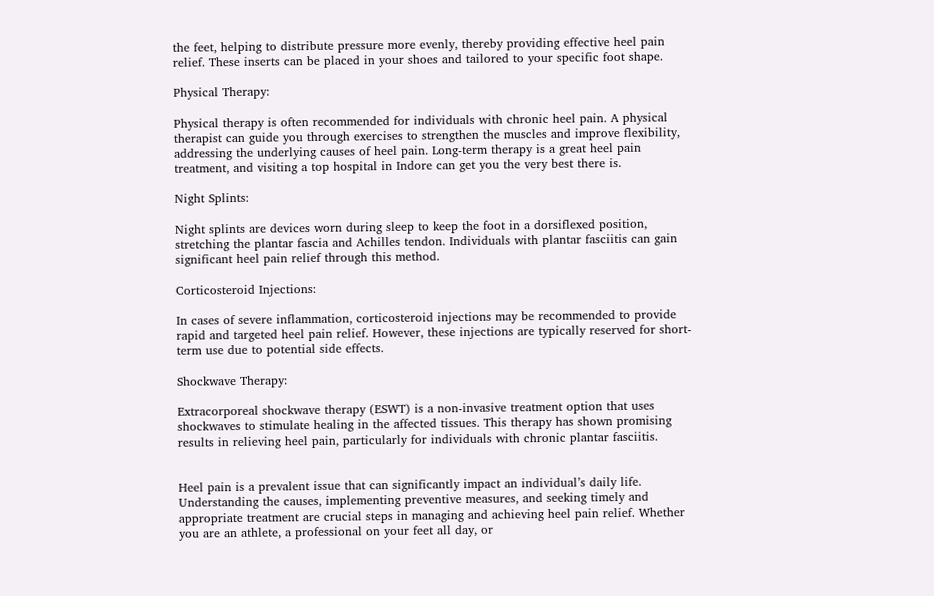the feet, helping to distribute pressure more evenly, thereby providing effective heel pain relief. These inserts can be placed in your shoes and tailored to your specific foot shape.

Physical Therapy:

Physical therapy is often recommended for individuals with chronic heel pain. A physical therapist can guide you through exercises to strengthen the muscles and improve flexibility, addressing the underlying causes of heel pain. Long-term therapy is a great heel pain treatment, and visiting a top hospital in Indore can get you the very best there is.

Night Splints:

Night splints are devices worn during sleep to keep the foot in a dorsiflexed position, stretching the plantar fascia and Achilles tendon. Individuals with plantar fasciitis can gain significant heel pain relief through this method.

Corticosteroid Injections:

In cases of severe inflammation, corticosteroid injections may be recommended to provide rapid and targeted heel pain relief. However, these injections are typically reserved for short-term use due to potential side effects.

Shockwave Therapy:

Extracorporeal shockwave therapy (ESWT) is a non-invasive treatment option that uses shockwaves to stimulate healing in the affected tissues. This therapy has shown promising results in relieving heel pain, particularly for individuals with chronic plantar fasciitis.


Heel pain is a prevalent issue that can significantly impact an individual’s daily life. Understanding the causes, implementing preventive measures, and seeking timely and appropriate treatment are crucial steps in managing and achieving heel pain relief. Whether you are an athlete, a professional on your feet all day, or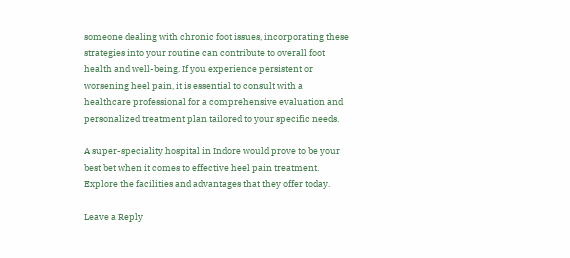someone dealing with chronic foot issues, incorporating these strategies into your routine can contribute to overall foot health and well-being. If you experience persistent or worsening heel pain, it is essential to consult with a healthcare professional for a comprehensive evaluation and personalized treatment plan tailored to your specific needs.

A super-speciality hospital in Indore would prove to be your best bet when it comes to effective heel pain treatment. Explore the facilities and advantages that they offer today.

Leave a Reply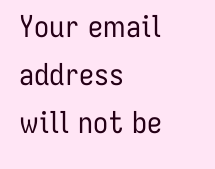Your email address will not be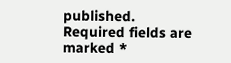published. Required fields are marked *